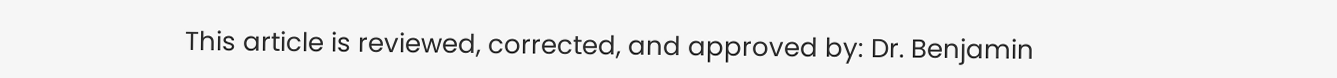This article is reviewed, corrected, and approved by: Dr. Benjamin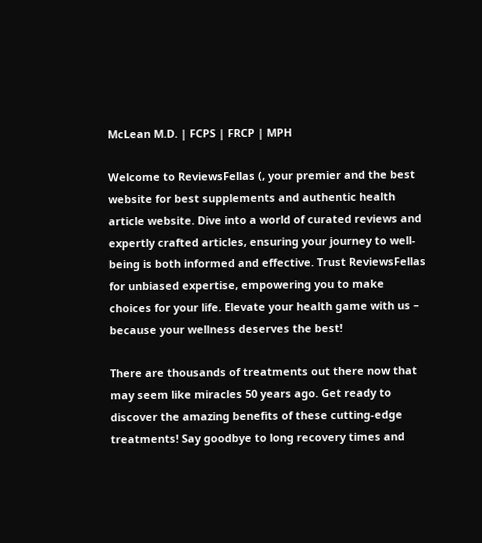McLean M.D. | FCPS | FRCP | MPH

Welcome to ReviewsFellas (, your premier and the best website for best supplements and authentic health article website. Dive into a world of curated reviews and expertly crafted articles, ensuring your journey to well-being is both informed and effective. Trust ReviewsFellas for unbiased expertise, empowering you to make choices for your life. Elevate your health game with us – because your wellness deserves the best!

There are thousands of treatments out there now that may seem like miracles 50 years ago. Get ready to discover the amazing benefits of these cutting-edge treatments! Say goodbye to long recovery times and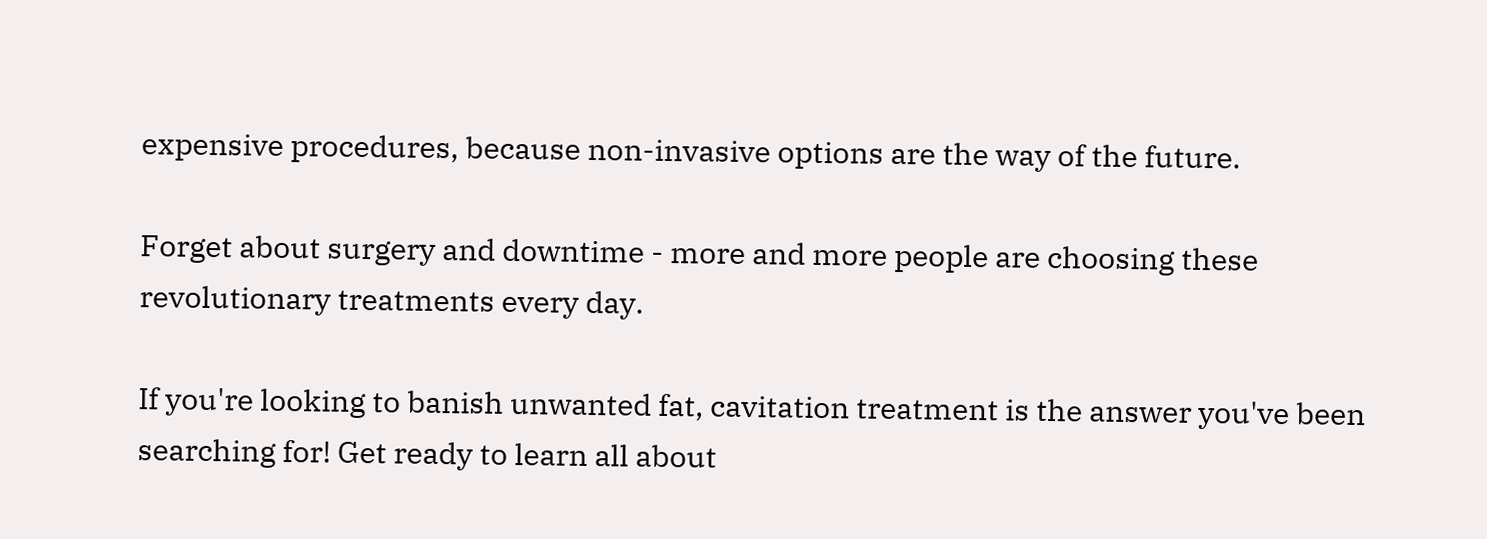expensive procedures, because non-invasive options are the way of the future.

Forget about surgery and downtime - more and more people are choosing these revolutionary treatments every day.

If you're looking to banish unwanted fat, cavitation treatment is the answer you've been searching for! Get ready to learn all about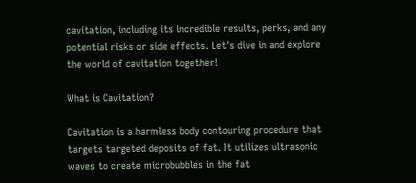cavitation, including its incredible results, perks, and any potential risks or side effects. Let's dive in and explore the world of cavitation together!

What is Cavitation?

Cavitation is a harmless body contouring procedure that targets targeted deposits of fat. It utilizes ultrasonic waves to create microbubbles in the fat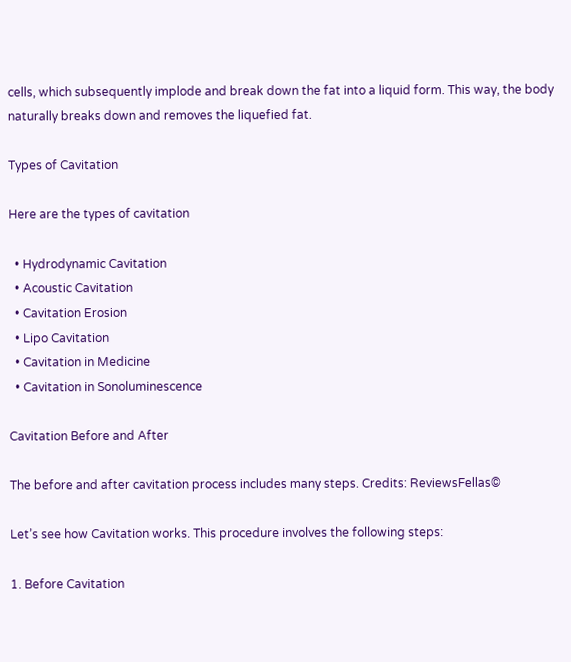cells, which subsequently implode and break down the fat into a liquid form. This way, the body naturally breaks down and removes the liquefied fat.

Types of Cavitation

Here are the types of cavitation

  • Hydrodynamic Cavitation
  • Acoustic Cavitation
  • Cavitation Erosion
  • Lipo Cavitation
  • Cavitation in Medicine
  • Cavitation in Sonoluminescence

Cavitation Before and After

The before and after cavitation process includes many steps. Credits: ReviewsFellas©

Let’s see how Cavitation works. This procedure involves the following steps:

1. Before Cavitation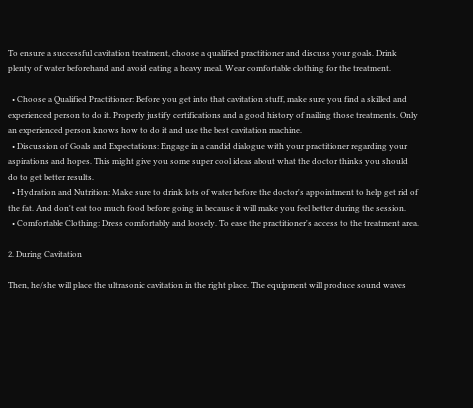To ensure a successful cavitation treatment, choose a qualified practitioner and discuss your goals. Drink plenty of water beforehand and avoid eating a heavy meal. Wear comfortable clothing for the treatment.

  • Choose a Qualified Practitioner: Before you get into that cavitation stuff, make sure you find a skilled and experienced person to do it. Properly justify certifications and a good history of nailing those treatments. Only an experienced person knows how to do it and use the best cavitation machine.
  • Discussion of Goals and Expectations: Engage in a candid dialogue with your practitioner regarding your aspirations and hopes. This might give you some super cool ideas about what the doctor thinks you should do to get better results.
  • Hydration and Nutrition: Make sure to drink lots of water before the doctor's appointment to help get rid of the fat. And don't eat too much food before going in because it will make you feel better during the session.
  • Comfortable Clothing: Dress comfortably and loosely. To ease the practitioner's access to the treatment area.

2. During Cavitation

Then, he/she will place the ultrasonic cavitation in the right place. The equipment will produce sound waves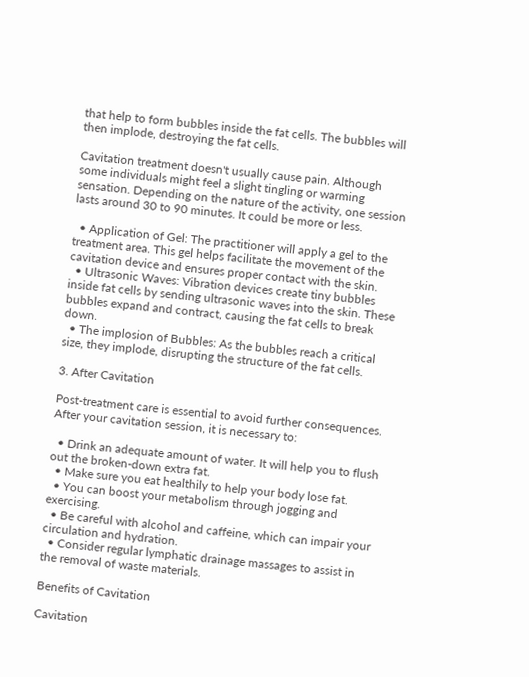that help to form bubbles inside the fat cells. The bubbles will then implode, destroying the fat cells.

Cavitation treatment doesn't usually cause pain. Although some individuals might feel a slight tingling or warming sensation. Depending on the nature of the activity, one session lasts around 30 to 90 minutes. It could be more or less.

  • Application of Gel: The practitioner will apply a gel to the treatment area. This gel helps facilitate the movement of the cavitation device and ensures proper contact with the skin.
  • Ultrasonic Waves: Vibration devices create tiny bubbles inside fat cells by sending ultrasonic waves into the skin. These bubbles expand and contract, causing the fat cells to break down.
  • The implosion of Bubbles: As the bubbles reach a critical size, they implode, disrupting the structure of the fat cells.

3. After Cavitation

Post-treatment care is essential to avoid further consequences. After your cavitation session, it is necessary to:

  • Drink an adequate amount of water. It will help you to flush out the broken-down extra fat.
  • Make sure you eat healthily to help your body lose fat.
  • You can boost your metabolism through jogging and exercising.
  • Be careful with alcohol and caffeine, which can impair your circulation and hydration.
  • Consider regular lymphatic drainage massages to assist in the removal of waste materials.

Benefits of Cavitation

Cavitation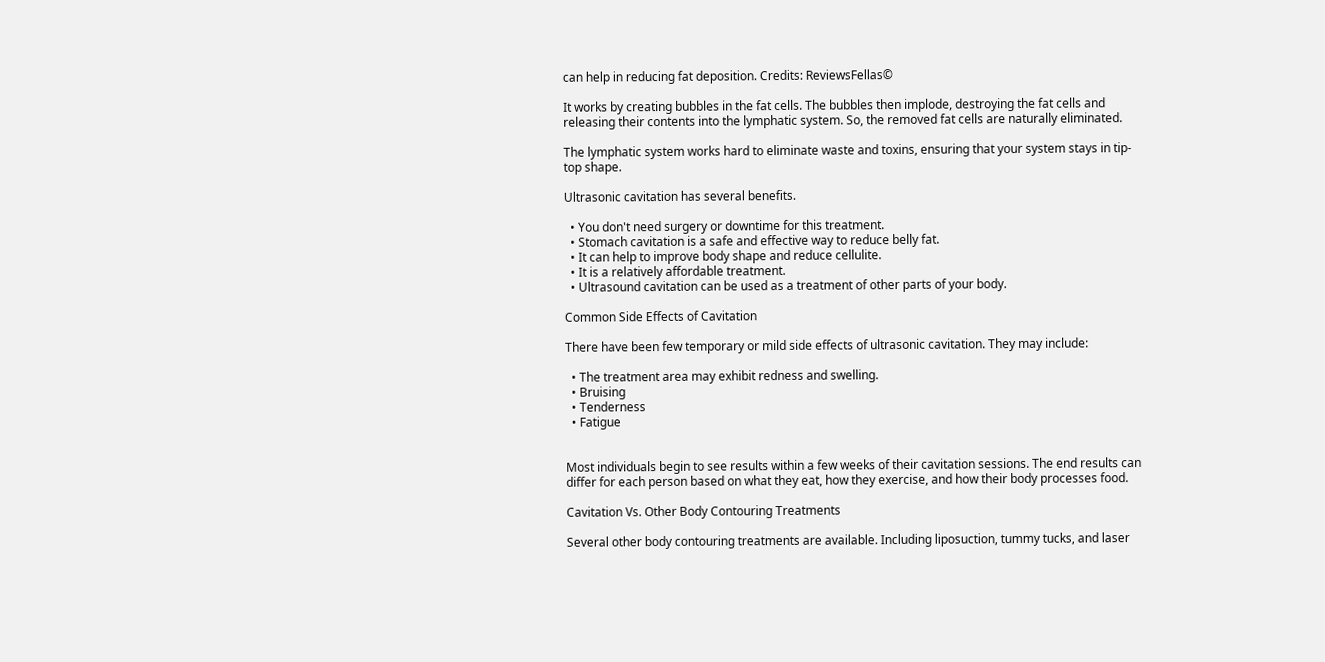can help in reducing fat deposition. Credits: ReviewsFellas©

It works by creating bubbles in the fat cells. The bubbles then implode, destroying the fat cells and releasing their contents into the lymphatic system. So, the removed fat cells are naturally eliminated.

The lymphatic system works hard to eliminate waste and toxins, ensuring that your system stays in tip-top shape.

Ultrasonic cavitation has several benefits.

  • You don't need surgery or downtime for this treatment.
  • Stomach cavitation is a safe and effective way to reduce belly fat.
  • It can help to improve body shape and reduce cellulite.
  • It is a relatively affordable treatment.
  • Ultrasound cavitation can be used as a treatment of other parts of your body.

Common Side Effects of Cavitation

There have been few temporary or mild side effects of ultrasonic cavitation. They may include:

  • The treatment area may exhibit redness and swelling.
  • Bruising
  • Tenderness
  • Fatigue


Most individuals begin to see results within a few weeks of their cavitation sessions. The end results can differ for each person based on what they eat, how they exercise, and how their body processes food.

Cavitation Vs. Other Body Contouring Treatments

Several other body contouring treatments are available. Including liposuction, tummy tucks, and laser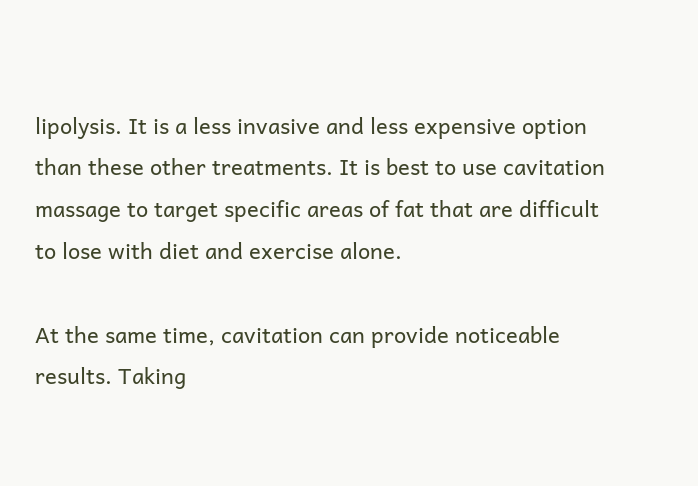lipolysis. It is a less invasive and less expensive option than these other treatments. It is best to use cavitation massage to target specific areas of fat that are difficult to lose with diet and exercise alone.

At the same time, cavitation can provide noticeable results. Taking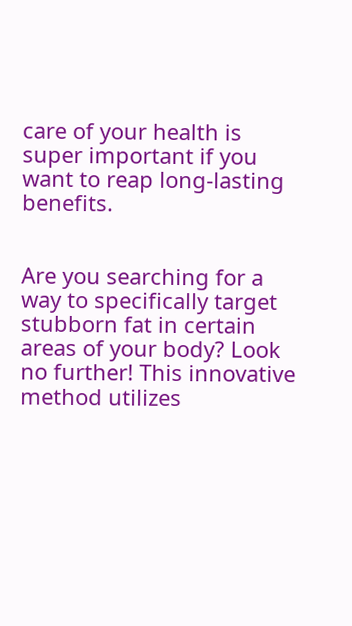care of your health is super important if you want to reap long-lasting benefits.


Are you searching for a way to specifically target stubborn fat in certain areas of your body? Look no further! This innovative method utilizes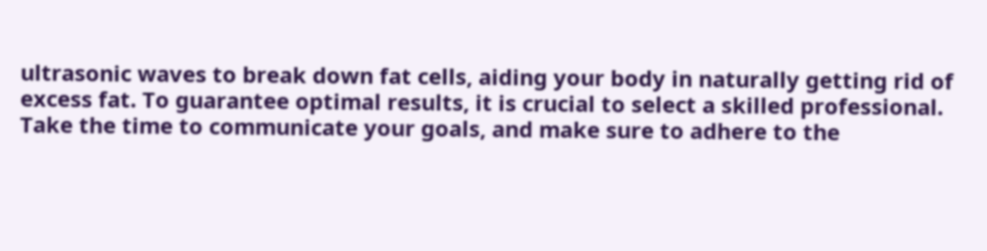ultrasonic waves to break down fat cells, aiding your body in naturally getting rid of excess fat. To guarantee optimal results, it is crucial to select a skilled professional. Take the time to communicate your goals, and make sure to adhere to the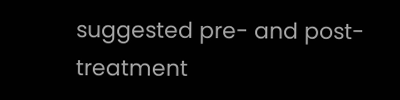suggested pre- and post-treatment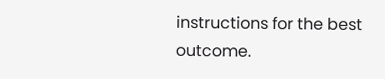instructions for the best outcome.